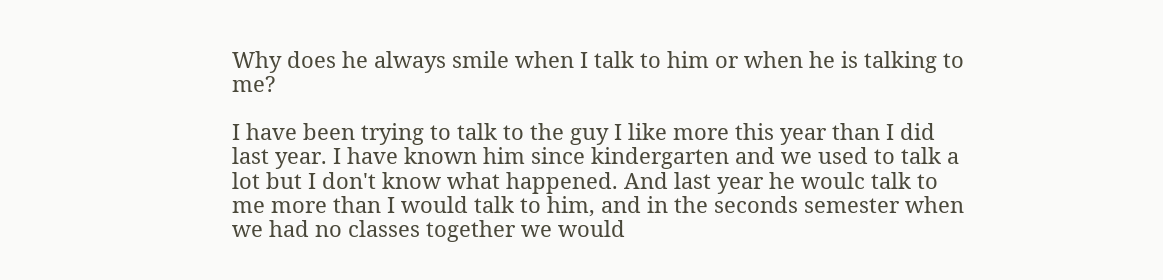Why does he always smile when I talk to him or when he is talking to me?

I have been trying to talk to the guy I like more this year than I did last year. I have known him since kindergarten and we used to talk a lot but I don't know what happened. And last year he woulc talk to me more than I would talk to him, and in the seconds semester when we had no classes together we would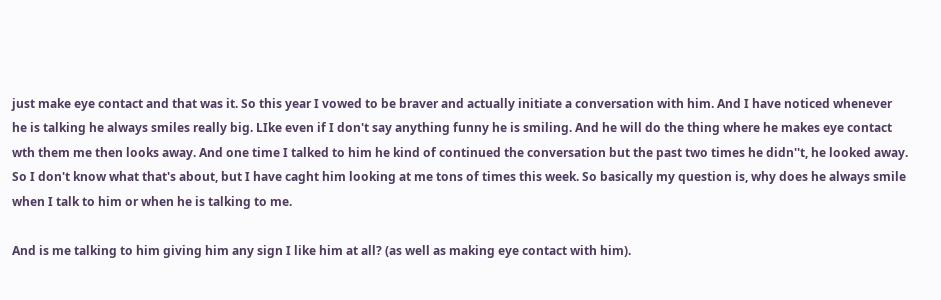just make eye contact and that was it. So this year I vowed to be braver and actually initiate a conversation with him. And I have noticed whenever he is talking he always smiles really big. LIke even if I don't say anything funny he is smiling. And he will do the thing where he makes eye contact wth them me then looks away. And one time I talked to him he kind of continued the conversation but the past two times he didn''t, he looked away. So I don't know what that's about, but I have caght him looking at me tons of times this week. So basically my question is, why does he always smile when I talk to him or when he is talking to me.

And is me talking to him giving him any sign I like him at all? (as well as making eye contact with him).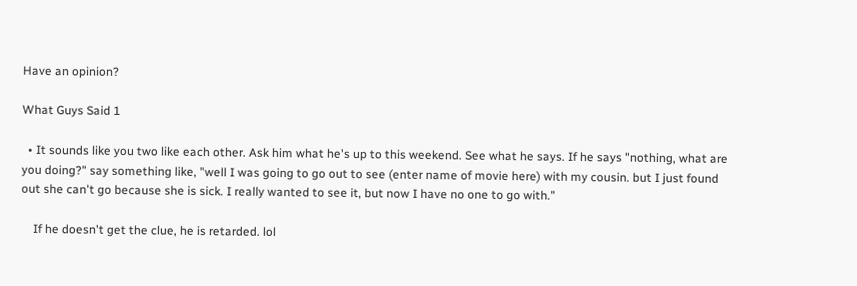Have an opinion?

What Guys Said 1

  • It sounds like you two like each other. Ask him what he's up to this weekend. See what he says. If he says "nothing, what are you doing?" say something like, "well I was going to go out to see (enter name of movie here) with my cousin. but I just found out she can't go because she is sick. I really wanted to see it, but now I have no one to go with."

    If he doesn't get the clue, he is retarded. lol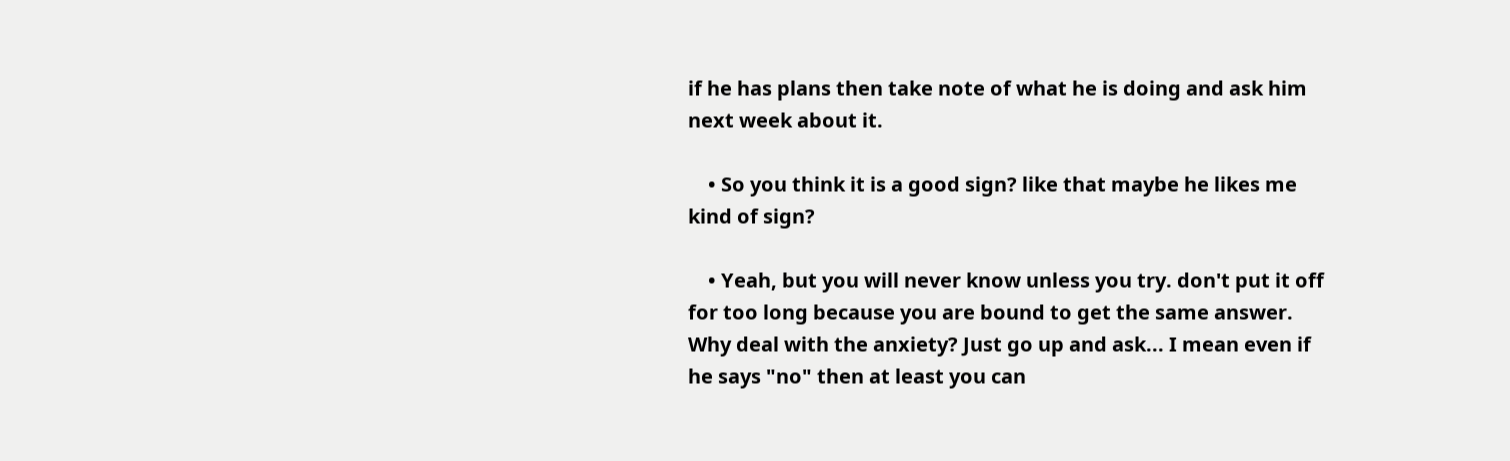if he has plans then take note of what he is doing and ask him next week about it.

    • So you think it is a good sign? like that maybe he likes me kind of sign?

    • Yeah, but you will never know unless you try. don't put it off for too long because you are bound to get the same answer. Why deal with the anxiety? Just go up and ask... I mean even if he says "no" then at least you can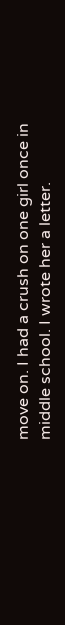move on. I had a crush on one girl once in middle school. I wrote her a letter.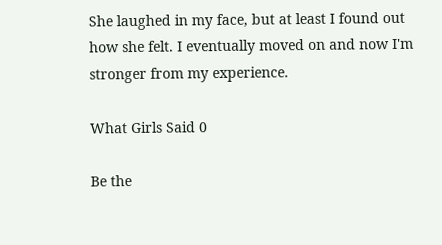She laughed in my face, but at least I found out how she felt. I eventually moved on and now I'm stronger from my experience.

What Girls Said 0

Be the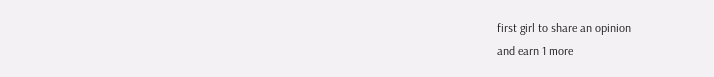first girl to share an opinion
and earn 1 more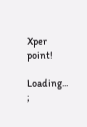Xper point!

Loading... ;